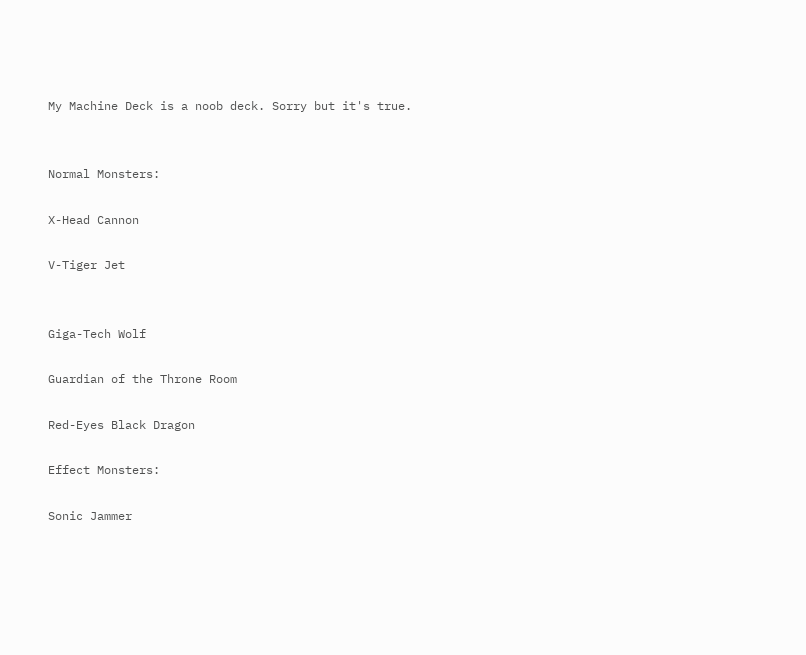My Machine Deck is a noob deck. Sorry but it's true.


Normal Monsters:

X-Head Cannon

V-Tiger Jet


Giga-Tech Wolf

Guardian of the Throne Room

Red-Eyes Black Dragon

Effect Monsters:

Sonic Jammer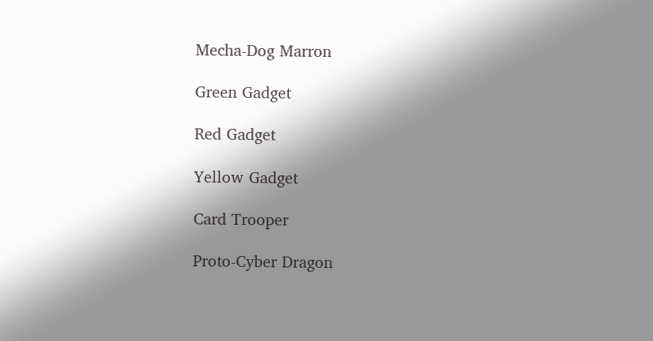Mecha-Dog Marron

Green Gadget

Red Gadget

Yellow Gadget

Card Trooper

Proto-Cyber Dragon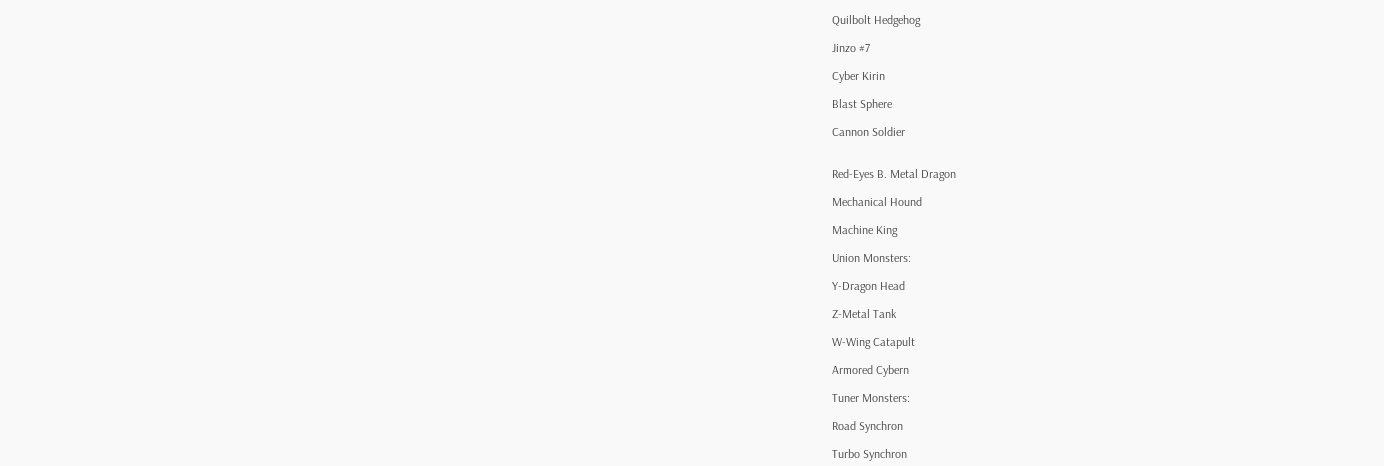Quilbolt Hedgehog

Jinzo #7

Cyber Kirin

Blast Sphere

Cannon Soldier


Red-Eyes B. Metal Dragon

Mechanical Hound

Machine King

Union Monsters:

Y-Dragon Head

Z-Metal Tank

W-Wing Catapult

Armored Cybern

Tuner Monsters:

Road Synchron

Turbo Synchron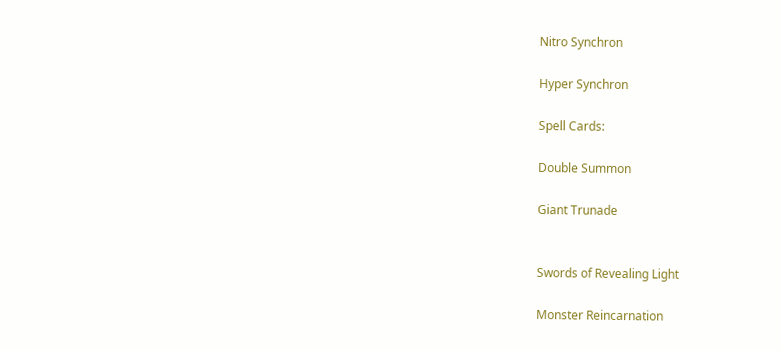Nitro Synchron

Hyper Synchron

Spell Cards:

Double Summon

Giant Trunade


Swords of Revealing Light

Monster Reincarnation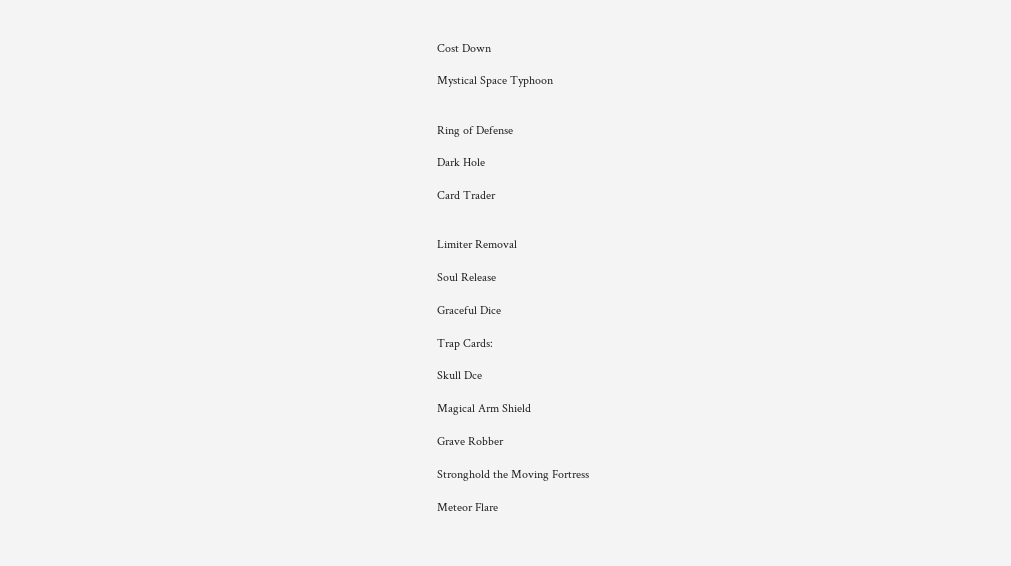Cost Down

Mystical Space Typhoon


Ring of Defense

Dark Hole

Card Trader


Limiter Removal

Soul Release

Graceful Dice

Trap Cards:

Skull Dce

Magical Arm Shield

Grave Robber

Stronghold the Moving Fortress

Meteor Flare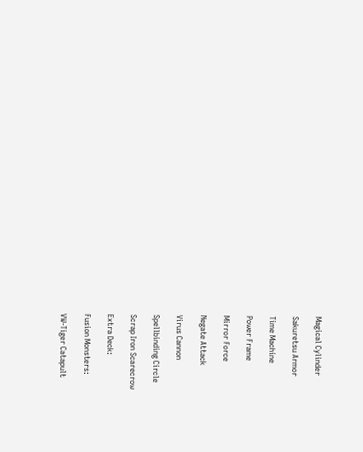Magical Cylinder

Sakuretsu Armor

Time Machine

Power Frame

Mirror Force

Negate Attack

Virus Cannon

Spellbinding Circle

Scrap Iron Scarecrow

Extra Deck:

Fusion Monsters:

VW-Tiger Catapult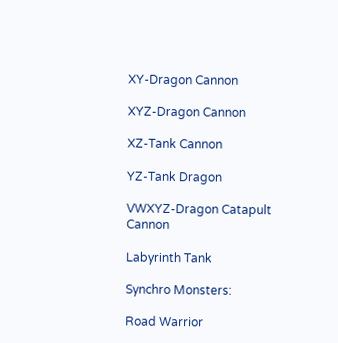XY-Dragon Cannon

XYZ-Dragon Cannon

XZ-Tank Cannon

YZ-Tank Dragon

VWXYZ-Dragon Catapult Cannon

Labyrinth Tank

Synchro Monsters:

Road Warrior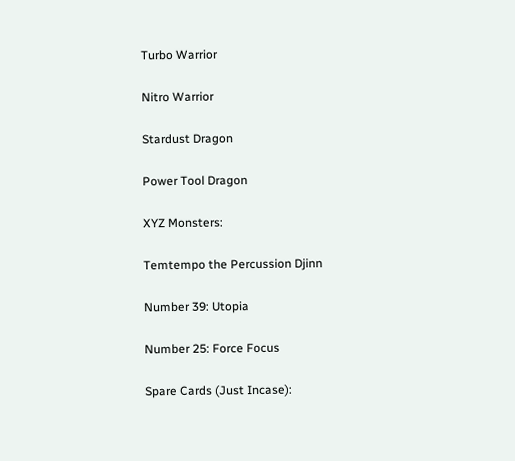Turbo Warrior

Nitro Warrior

Stardust Dragon

Power Tool Dragon

XYZ Monsters:

Temtempo the Percussion Djinn

Number 39: Utopia

Number 25: Force Focus

Spare Cards (Just Incase):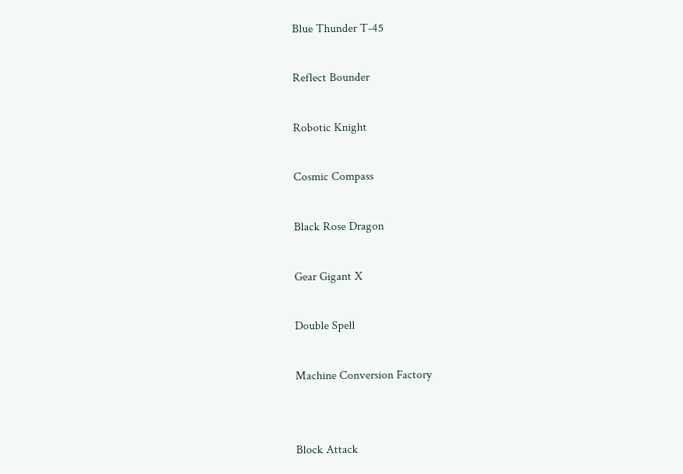Blue Thunder T-45

Reflect Bounder

Robotic Knight

Cosmic Compass

Black Rose Dragon

Gear Gigant X

Double Spell

Machine Conversion Factory


Block Attack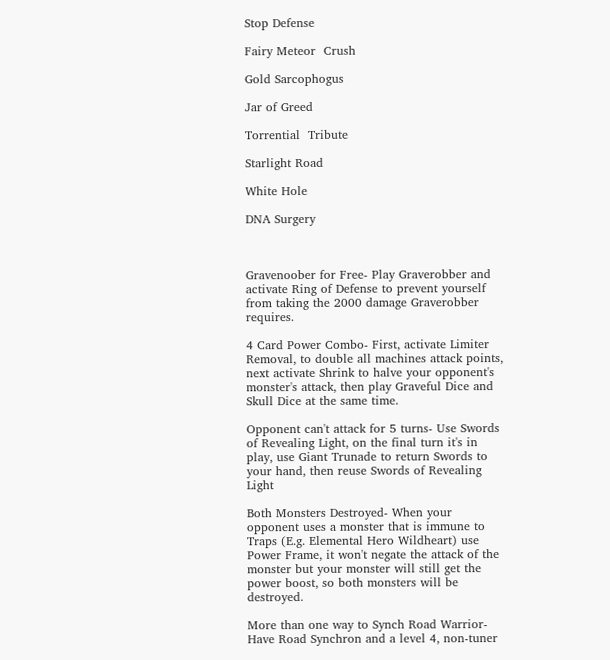Stop Defense

Fairy Meteor  Crush

Gold Sarcophogus

Jar of Greed

Torrential  Tribute

Starlight Road

White Hole

DNA Surgery



Gravenoober for Free- Play Graverobber and activate Ring of Defense to prevent yourself from taking the 2000 damage Graverobber requires.

4 Card Power Combo- First, activate Limiter Removal, to double all machines attack points, next activate Shrink to halve your opponent's monster's attack, then play Graveful Dice and Skull Dice at the same time.

Opponent can't attack for 5 turns- Use Swords of Revealing Light, on the final turn it's in play, use Giant Trunade to return Swords to your hand, then reuse Swords of Revealing Light

Both Monsters Destroyed- When your opponent uses a monster that is immune to Traps (E.g. Elemental Hero Wildheart) use Power Frame, it won't negate the attack of the monster but your monster will still get the power boost, so both monsters will be destroyed.

More than one way to Synch Road Warrior- Have Road Synchron and a level 4, non-tuner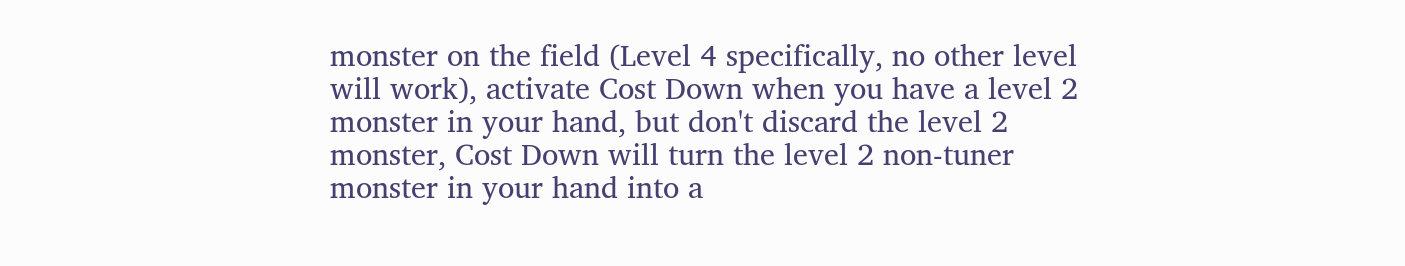monster on the field (Level 4 specifically, no other level will work), activate Cost Down when you have a level 2 monster in your hand, but don't discard the level 2 monster, Cost Down will turn the level 2 non-tuner monster in your hand into a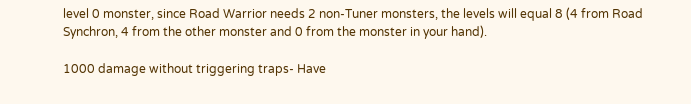level 0 monster, since Road Warrior needs 2 non-Tuner monsters, the levels will equal 8 (4 from Road Synchron, 4 from the other monster and 0 from the monster in your hand).

1000 damage without triggering traps- Have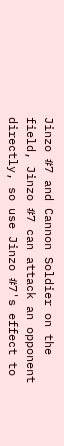Jinzo #7 and Cannon Soldier on the field, Jinzo #7 can attack an opponent directly, so use Jinzo #7's effect to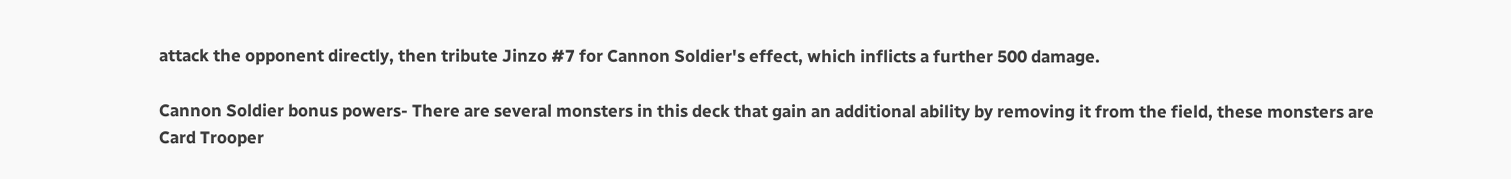attack the opponent directly, then tribute Jinzo #7 for Cannon Soldier's effect, which inflicts a further 500 damage.

Cannon Soldier bonus powers- There are several monsters in this deck that gain an additional ability by removing it from the field, these monsters are Card Trooper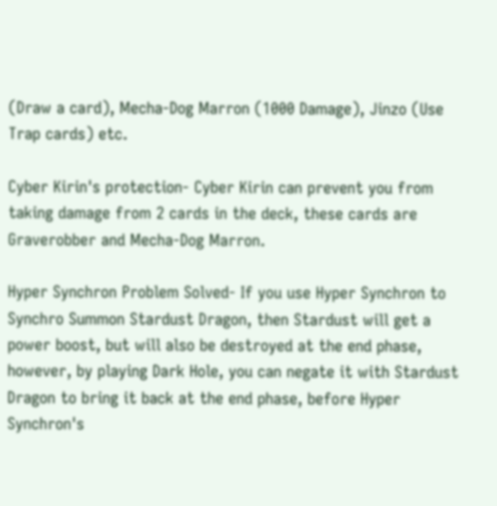(Draw a card), Mecha-Dog Marron (1000 Damage), Jinzo (Use Trap cards) etc.

Cyber Kirin's protection- Cyber Kirin can prevent you from taking damage from 2 cards in the deck, these cards are Graverobber and Mecha-Dog Marron.

Hyper Synchron Problem Solved- If you use Hyper Synchron to Synchro Summon Stardust Dragon, then Stardust will get a power boost, but will also be destroyed at the end phase, however, by playing Dark Hole, you can negate it with Stardust Dragon to bring it back at the end phase, before Hyper Synchron's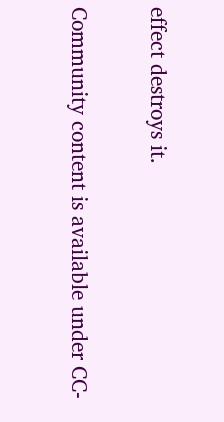effect destroys it.

Community content is available under CC-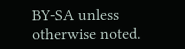BY-SA unless otherwise noted.